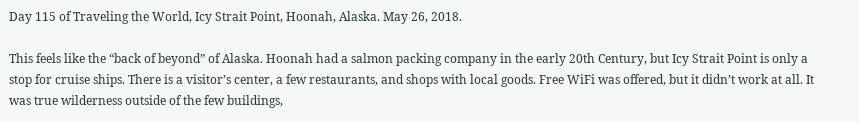Day 115 of Traveling the World, Icy Strait Point, Hoonah, Alaska. May 26, 2018.

This feels like the “back of beyond” of Alaska. Hoonah had a salmon packing company in the early 20th Century, but Icy Strait Point is only a stop for cruise ships. There is a visitor’s center, a few restaurants, and shops with local goods. Free WiFi was offered, but it didn’t work at all. It was true wilderness outside of the few buildings,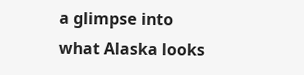a glimpse into what Alaska looks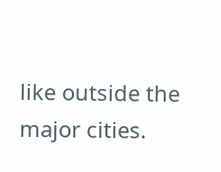like outside the major cities.